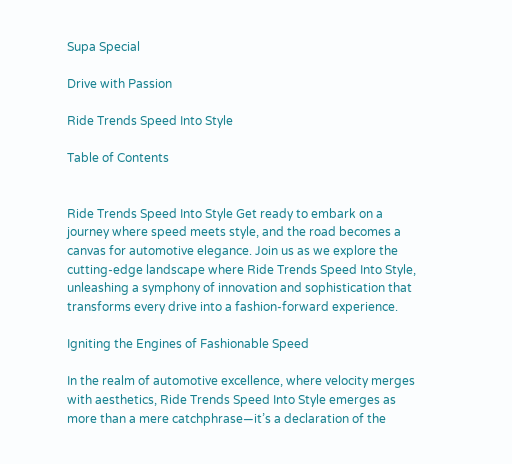Supa Special

Drive with Passion

Ride Trends Speed Into Style

Table of Contents


Ride Trends Speed Into Style Get ready to embark on a journey where speed meets style, and the road becomes a canvas for automotive elegance. Join us as we explore the cutting-edge landscape where Ride Trends Speed Into Style, unleashing a symphony of innovation and sophistication that transforms every drive into a fashion-forward experience.

Igniting the Engines of Fashionable Speed

In the realm of automotive excellence, where velocity merges with aesthetics, Ride Trends Speed Into Style emerges as more than a mere catchphrase—it’s a declaration of the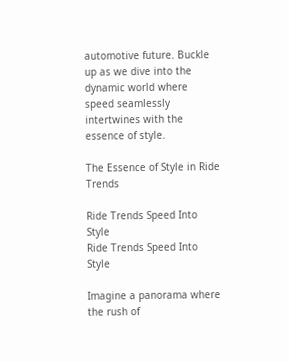automotive future. Buckle up as we dive into the dynamic world where speed seamlessly intertwines with the essence of style.

The Essence of Style in Ride Trends

Ride Trends Speed Into Style
Ride Trends Speed Into Style

Imagine a panorama where the rush of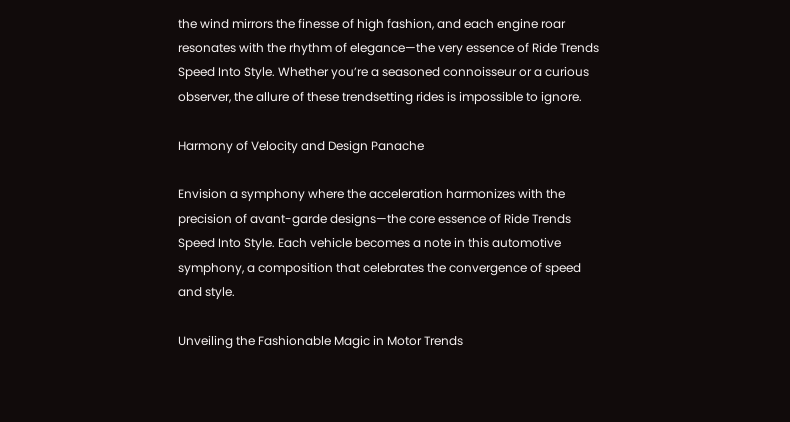the wind mirrors the finesse of high fashion, and each engine roar resonates with the rhythm of elegance—the very essence of Ride Trends Speed Into Style. Whether you’re a seasoned connoisseur or a curious observer, the allure of these trendsetting rides is impossible to ignore.

Harmony of Velocity and Design Panache

Envision a symphony where the acceleration harmonizes with the precision of avant-garde designs—the core essence of Ride Trends Speed Into Style. Each vehicle becomes a note in this automotive symphony, a composition that celebrates the convergence of speed and style.

Unveiling the Fashionable Magic in Motor Trends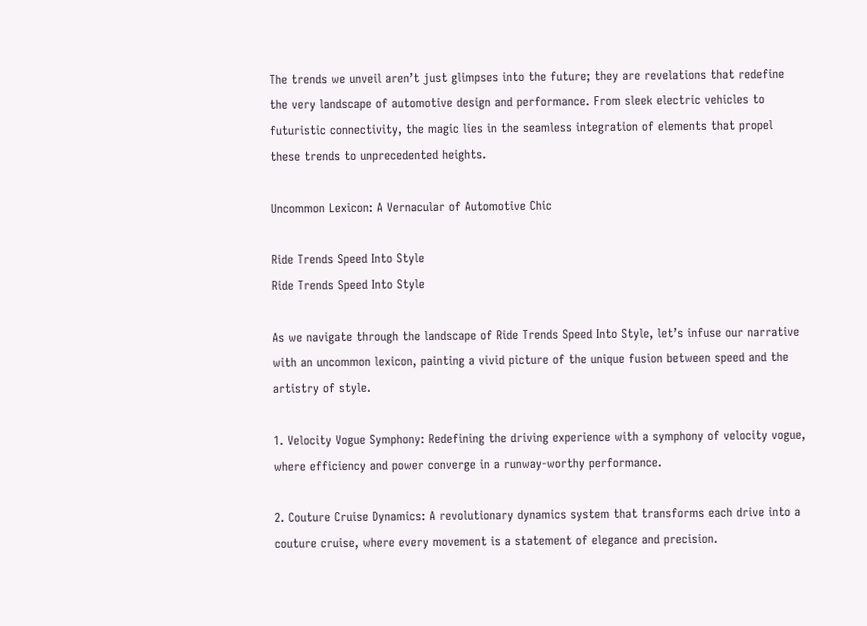The trends we unveil aren’t just glimpses into the future; they are revelations that redefine the very landscape of automotive design and performance. From sleek electric vehicles to futuristic connectivity, the magic lies in the seamless integration of elements that propel these trends to unprecedented heights.

Uncommon Lexicon: A Vernacular of Automotive Chic

Ride Trends Speed Into Style
Ride Trends Speed Into Style

As we navigate through the landscape of Ride Trends Speed Into Style, let’s infuse our narrative with an uncommon lexicon, painting a vivid picture of the unique fusion between speed and the artistry of style.

1. Velocity Vogue Symphony: Redefining the driving experience with a symphony of velocity vogue, where efficiency and power converge in a runway-worthy performance.

2. Couture Cruise Dynamics: A revolutionary dynamics system that transforms each drive into a couture cruise, where every movement is a statement of elegance and precision.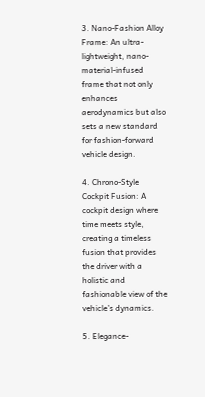3. Nano-Fashion Alloy Frame: An ultra-lightweight, nano-material-infused frame that not only enhances aerodynamics but also sets a new standard for fashion-forward vehicle design.

4. Chrono-Style Cockpit Fusion: A cockpit design where time meets style, creating a timeless fusion that provides the driver with a holistic and fashionable view of the vehicle’s dynamics.

5. Elegance-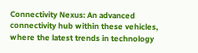Connectivity Nexus: An advanced connectivity hub within these vehicles, where the latest trends in technology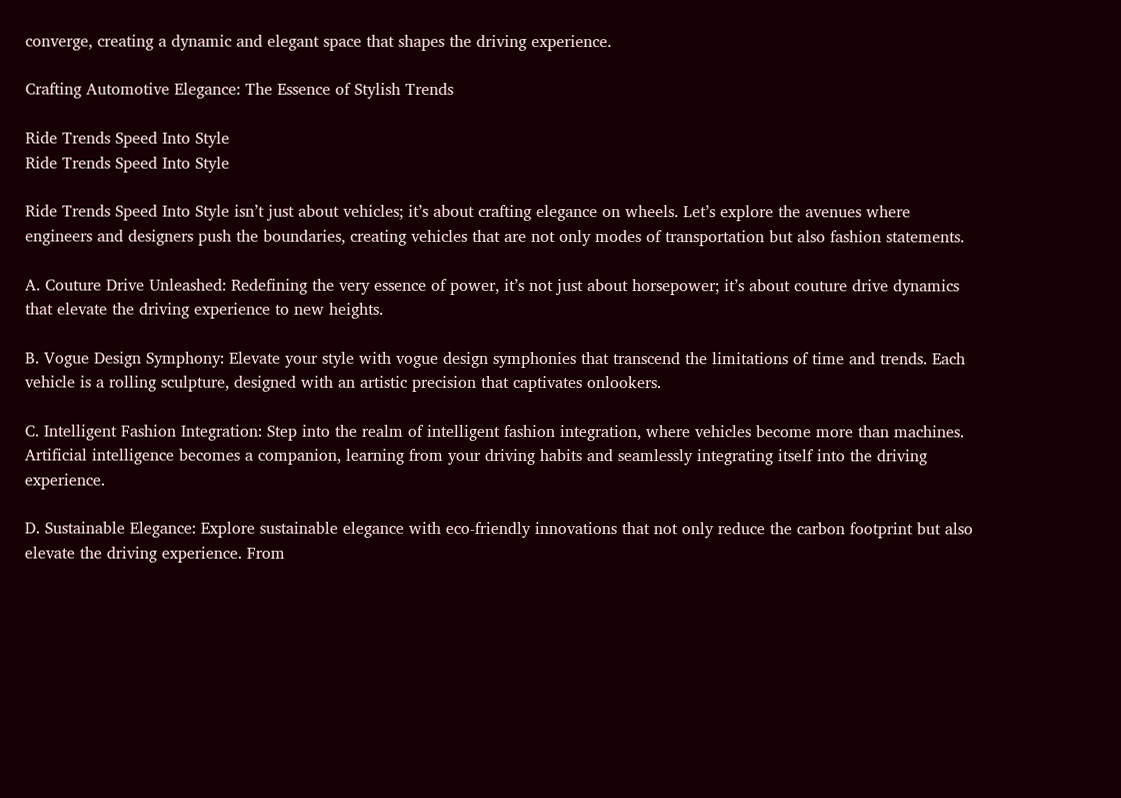converge, creating a dynamic and elegant space that shapes the driving experience.

Crafting Automotive Elegance: The Essence of Stylish Trends

Ride Trends Speed Into Style
Ride Trends Speed Into Style

Ride Trends Speed Into Style isn’t just about vehicles; it’s about crafting elegance on wheels. Let’s explore the avenues where engineers and designers push the boundaries, creating vehicles that are not only modes of transportation but also fashion statements.

A. Couture Drive Unleashed: Redefining the very essence of power, it’s not just about horsepower; it’s about couture drive dynamics that elevate the driving experience to new heights.

B. Vogue Design Symphony: Elevate your style with vogue design symphonies that transcend the limitations of time and trends. Each vehicle is a rolling sculpture, designed with an artistic precision that captivates onlookers.

C. Intelligent Fashion Integration: Step into the realm of intelligent fashion integration, where vehicles become more than machines. Artificial intelligence becomes a companion, learning from your driving habits and seamlessly integrating itself into the driving experience.

D. Sustainable Elegance: Explore sustainable elegance with eco-friendly innovations that not only reduce the carbon footprint but also elevate the driving experience. From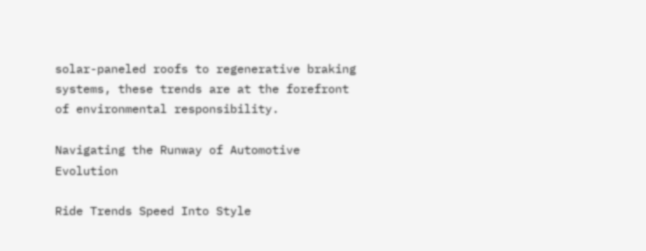solar-paneled roofs to regenerative braking systems, these trends are at the forefront of environmental responsibility.

Navigating the Runway of Automotive Evolution

Ride Trends Speed Into Style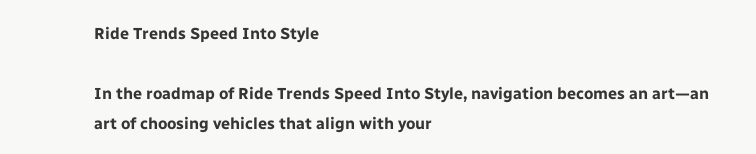Ride Trends Speed Into Style

In the roadmap of Ride Trends Speed Into Style, navigation becomes an art—an art of choosing vehicles that align with your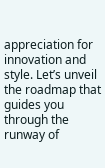appreciation for innovation and style. Let’s unveil the roadmap that guides you through the runway of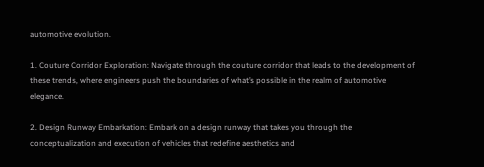automotive evolution.

1. Couture Corridor Exploration: Navigate through the couture corridor that leads to the development of these trends, where engineers push the boundaries of what’s possible in the realm of automotive elegance.

2. Design Runway Embarkation: Embark on a design runway that takes you through the conceptualization and execution of vehicles that redefine aesthetics and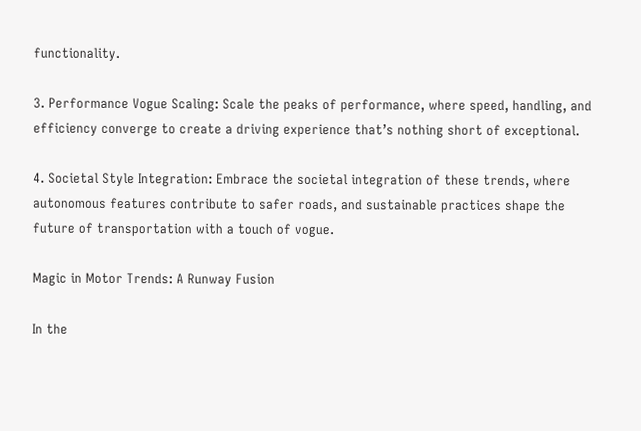functionality.

3. Performance Vogue Scaling: Scale the peaks of performance, where speed, handling, and efficiency converge to create a driving experience that’s nothing short of exceptional.

4. Societal Style Integration: Embrace the societal integration of these trends, where autonomous features contribute to safer roads, and sustainable practices shape the future of transportation with a touch of vogue.

Magic in Motor Trends: A Runway Fusion

In the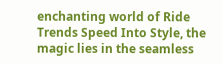enchanting world of Ride Trends Speed Into Style, the magic lies in the seamless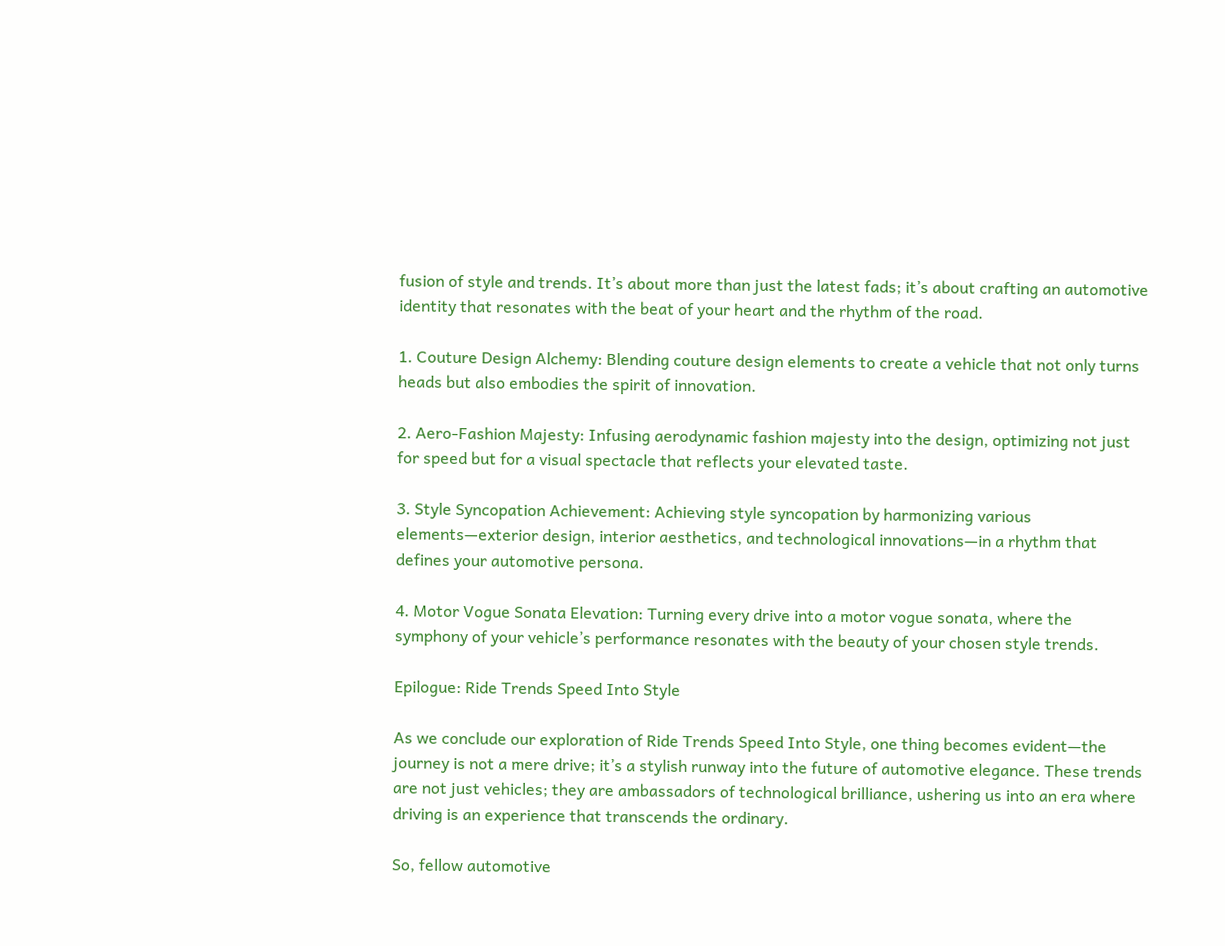fusion of style and trends. It’s about more than just the latest fads; it’s about crafting an automotive identity that resonates with the beat of your heart and the rhythm of the road.

1. Couture Design Alchemy: Blending couture design elements to create a vehicle that not only turns heads but also embodies the spirit of innovation.

2. Aero-Fashion Majesty: Infusing aerodynamic fashion majesty into the design, optimizing not just for speed but for a visual spectacle that reflects your elevated taste.

3. Style Syncopation Achievement: Achieving style syncopation by harmonizing various elements—exterior design, interior aesthetics, and technological innovations—in a rhythm that defines your automotive persona.

4. Motor Vogue Sonata Elevation: Turning every drive into a motor vogue sonata, where the symphony of your vehicle’s performance resonates with the beauty of your chosen style trends.

Epilogue: Ride Trends Speed Into Style

As we conclude our exploration of Ride Trends Speed Into Style, one thing becomes evident—the journey is not a mere drive; it’s a stylish runway into the future of automotive elegance. These trends are not just vehicles; they are ambassadors of technological brilliance, ushering us into an era where driving is an experience that transcends the ordinary.

So, fellow automotive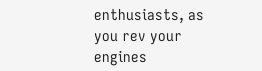enthusiasts, as you rev your engines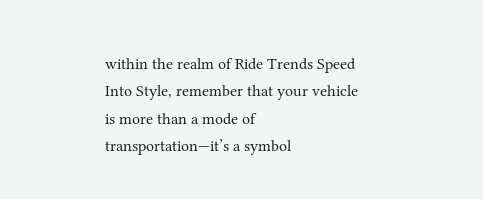within the realm of Ride Trends Speed Into Style, remember that your vehicle is more than a mode of transportation—it’s a symbol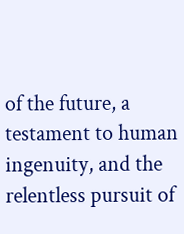of the future, a testament to human ingenuity, and the relentless pursuit of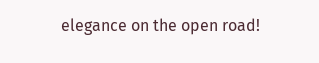elegance on the open road!